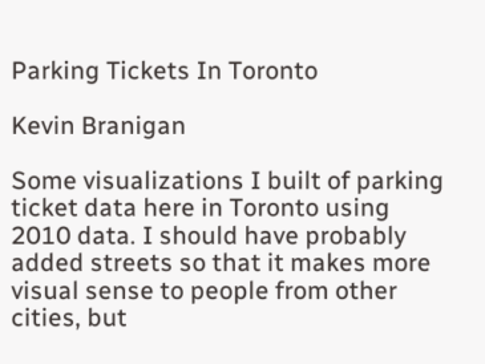Parking Tickets In Toronto

Kevin Branigan

Some visualizations I built of parking ticket data here in Toronto using 2010 data. I should have probably added streets so that it makes more visual sense to people from other cities, but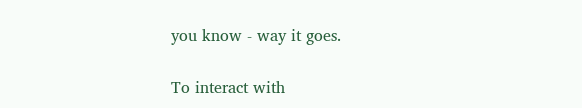you know - way it goes.

To interact with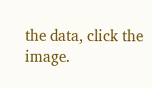the data, click the image.